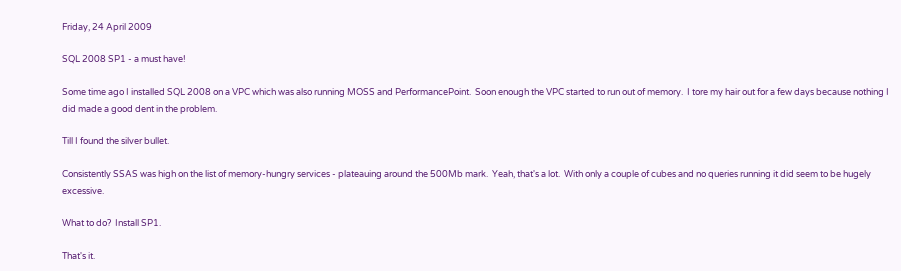Friday, 24 April 2009

SQL 2008 SP1 - a must have!

Some time ago I installed SQL 2008 on a VPC which was also running MOSS and PerformancePoint.  Soon enough the VPC started to run out of memory.  I tore my hair out for a few days because nothing I did made a good dent in the problem.

Till I found the silver bullet.

Consistently SSAS was high on the list of memory-hungry services - plateauing around the 500Mb mark.  Yeah, that's a lot.  With only a couple of cubes and no queries running it did seem to be hugely excessive.

What to do?  Install SP1.

That's it.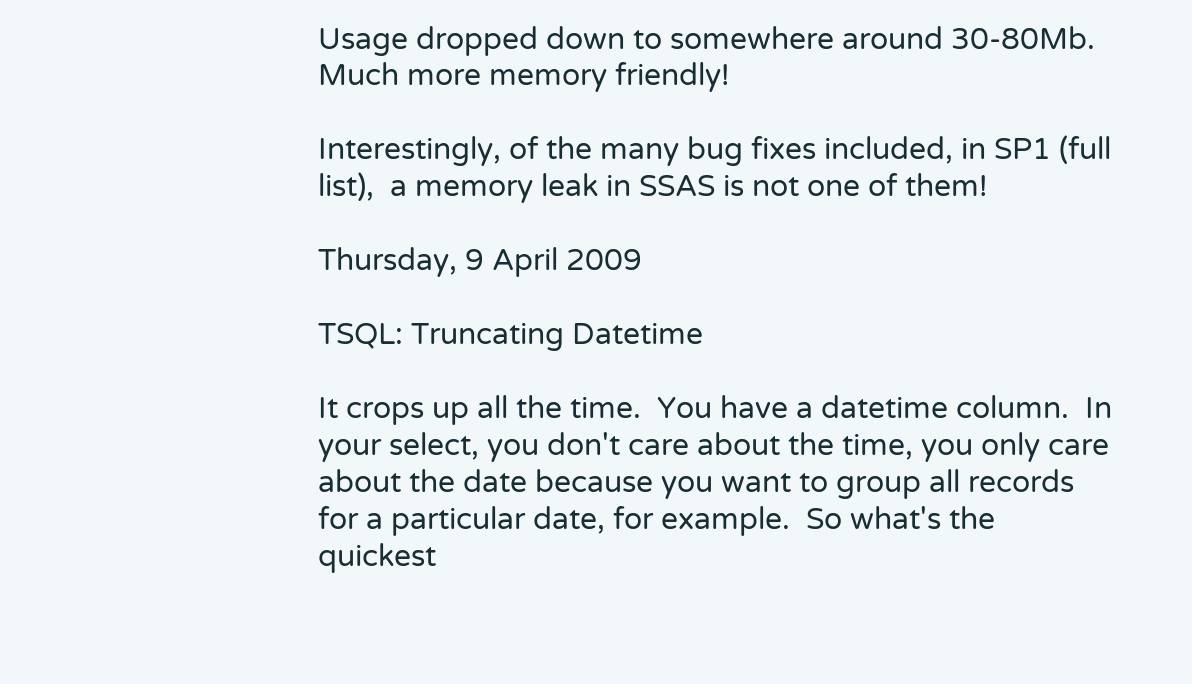Usage dropped down to somewhere around 30-80Mb.  Much more memory friendly!

Interestingly, of the many bug fixes included, in SP1 (full list),  a memory leak in SSAS is not one of them!

Thursday, 9 April 2009

TSQL: Truncating Datetime

It crops up all the time.  You have a datetime column.  In your select, you don't care about the time, you only care about the date because you want to group all records for a particular date, for example.  So what's the quickest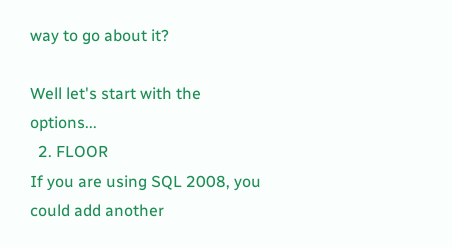way to go about it?

Well let's start with the options...
  2. FLOOR
If you are using SQL 2008, you could add another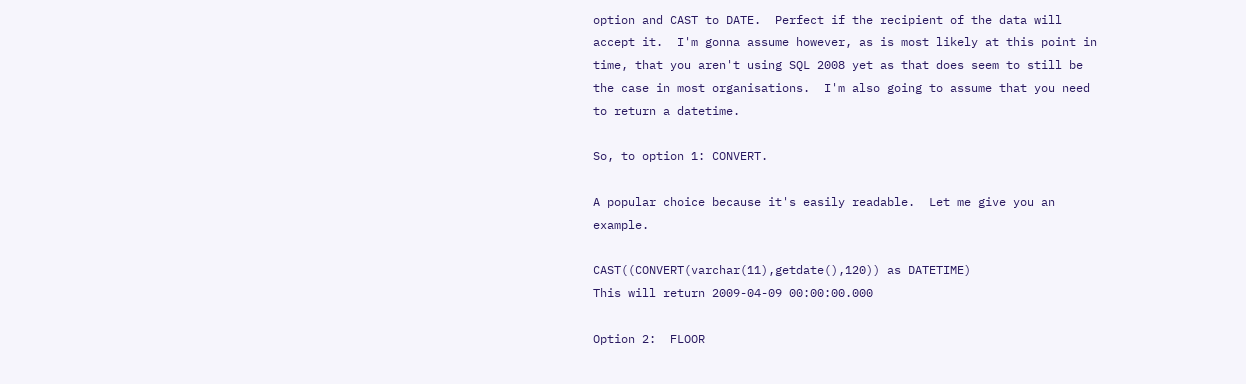option and CAST to DATE.  Perfect if the recipient of the data will accept it.  I'm gonna assume however, as is most likely at this point in time, that you aren't using SQL 2008 yet as that does seem to still be the case in most organisations.  I'm also going to assume that you need to return a datetime.

So, to option 1: CONVERT.

A popular choice because it's easily readable.  Let me give you an example.

CAST((CONVERT(varchar(11),getdate(),120)) as DATETIME)
This will return 2009-04-09 00:00:00.000

Option 2:  FLOOR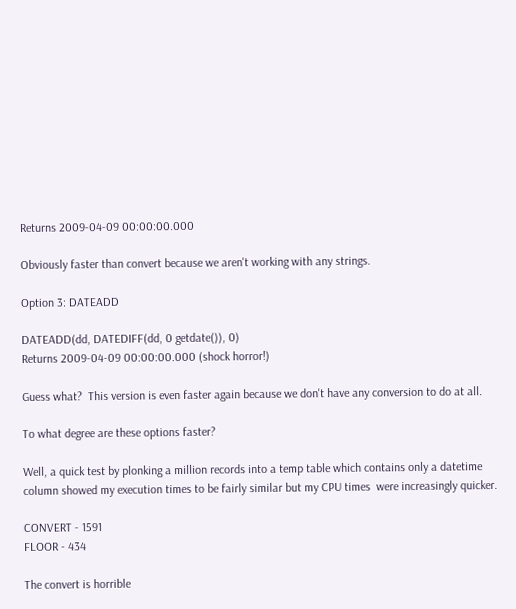Returns 2009-04-09 00:00:00.000

Obviously faster than convert because we aren't working with any strings.

Option 3: DATEADD

DATEADD(dd, DATEDIFF(dd, 0 getdate()), 0)
Returns 2009-04-09 00:00:00.000 (shock horror!)

Guess what?  This version is even faster again because we don't have any conversion to do at all.

To what degree are these options faster?

Well, a quick test by plonking a million records into a temp table which contains only a datetime column showed my execution times to be fairly similar but my CPU times  were increasingly quicker.

CONVERT - 1591
FLOOR - 434

The convert is horrible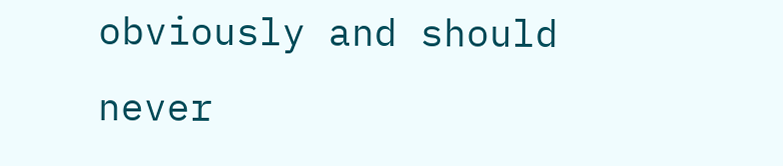obviously and should never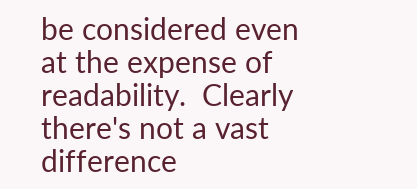be considered even at the expense of readability.  Clearly there's not a vast difference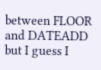between FLOOR and DATEADD but I guess I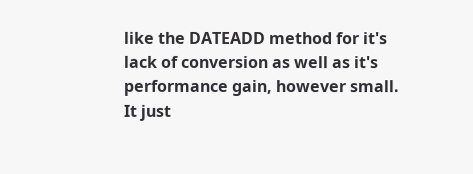like the DATEADD method for it's lack of conversion as well as it's performance gain, however small.  It just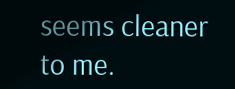seems cleaner to me.